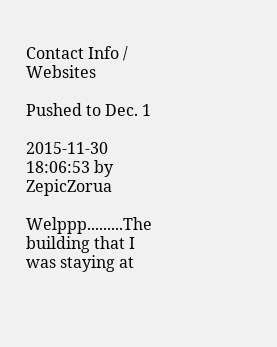Contact Info / Websites

Pushed to Dec. 1

2015-11-30 18:06:53 by ZepicZorua

Welppp.........The building that I was staying at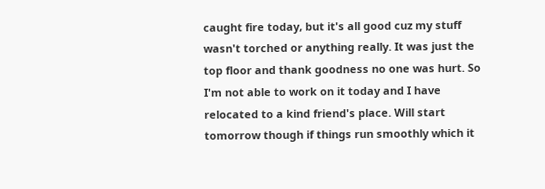caught fire today, but it's all good cuz my stuff wasn't torched or anything really. It was just the top floor and thank goodness no one was hurt. So I'm not able to work on it today and I have relocated to a kind friend's place. Will start tomorrow though if things run smoothly which it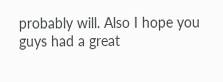probably will. Also I hope you guys had a great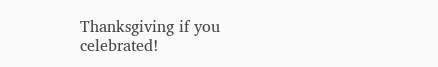Thanksgiving if you celebrated!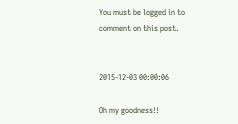You must be logged in to comment on this post.


2015-12-03 00:00:06

Oh my goodness!!